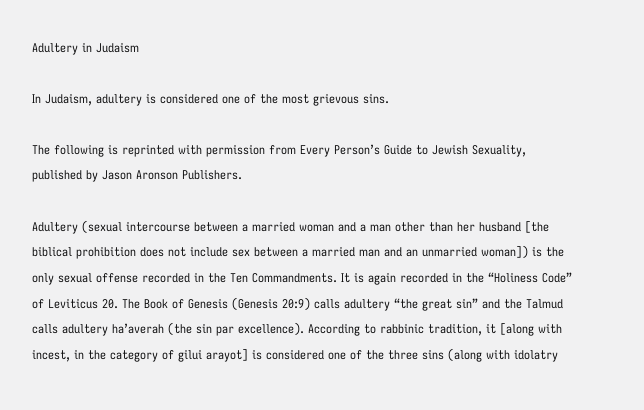Adultery in Judaism

In Judaism, adultery is considered one of the most grievous sins.

The following is reprinted with permission from Every Person’s Guide to Jewish Sexuality, published by Jason Aronson Publishers.

Adultery (sexual intercourse between a married woman and a man other than her husband [the biblical prohibition does not include sex between a married man and an unmarried woman]) is the only sexual offense recorded in the Ten Commandments. It is again recorded in the “Holiness Code” of Leviticus 20. The Book of Genesis (Genesis 20:9) calls adultery “the great sin” and the Talmud calls adultery ha’averah (the sin par excellence). According to rabbinic tradition, it [along with incest, in the category of gilui arayot] is considered one of the three sins (along with idolatry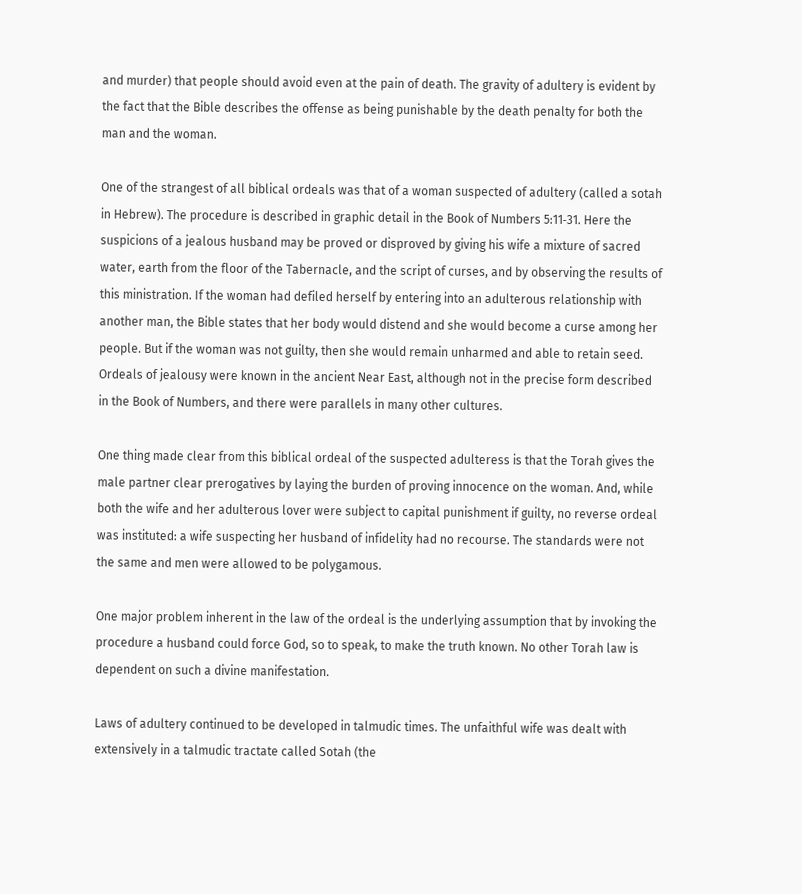and murder) that people should avoid even at the pain of death. The gravity of adultery is evident by the fact that the Bible describes the offense as being punishable by the death penalty for both the man and the woman.

One of the strangest of all biblical ordeals was that of a woman suspected of adultery (called a sotah in Hebrew). The procedure is described in graphic detail in the Book of Numbers 5:11‑31. Here the suspicions of a jealous husband may be proved or disproved by giving his wife a mixture of sacred water, earth from the floor of the Tabernacle, and the script of curses, and by observing the results of this ministration. If the woman had defiled herself by entering into an adulterous relationship with another man, the Bible states that her body would distend and she would become a curse among her people. But if the woman was not guilty, then she would remain unharmed and able to retain seed. Ordeals of jealousy were known in the ancient Near East, although not in the precise form described in the Book of Numbers, and there were parallels in many other cultures.

One thing made clear from this biblical ordeal of the suspected adulteress is that the Torah gives the male partner clear prerogatives by laying the burden of proving innocence on the woman. And, while both the wife and her adulterous lover were subject to capital punishment if guilty, no reverse ordeal was instituted: a wife suspecting her husband of infidelity had no recourse. The standards were not the same and men were allowed to be polygamous.

One major problem inherent in the law of the ordeal is the underlying assumption that by invoking the procedure a husband could force God, so to speak, to make the truth known. No other Torah law is dependent on such a divine manifestation.

Laws of adultery continued to be developed in talmudic times. The unfaithful wife was dealt with extensively in a talmudic tractate called Sotah (the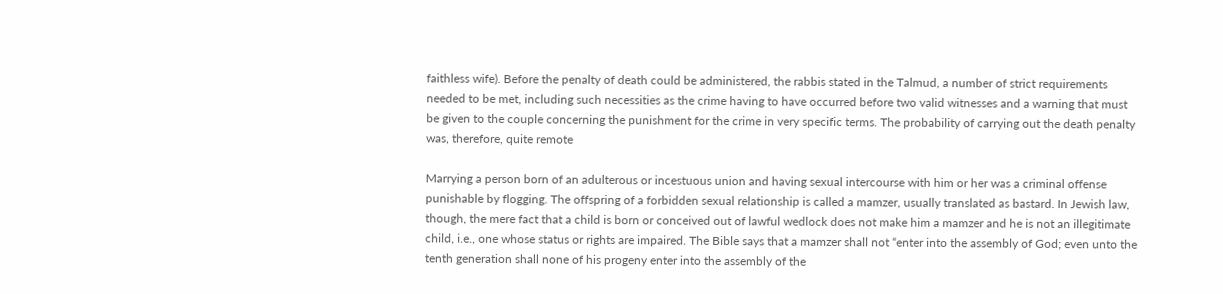faithless wife). Before the penalty of death could be administered, the rabbis stated in the Talmud, a number of strict requirements needed to be met, including such necessities as the crime having to have occurred before two valid witnesses and a warning that must be given to the couple concerning the punishment for the crime in very specific terms. The probability of carrying out the death penalty was, therefore, quite remote

Marrying a person born of an adulterous or incestuous union and having sexual intercourse with him or her was a criminal offense punishable by flogging. The offspring of a forbidden sexual relationship is called a mamzer, usually translated as bastard. In Jewish law, though, the mere fact that a child is born or conceived out of lawful wedlock does not make him a mamzer and he is not an illegitimate child, i.e., one whose status or rights are impaired. The Bible says that a mamzer shall not “enter into the assembly of God; even unto the tenth generation shall none of his progeny enter into the assembly of the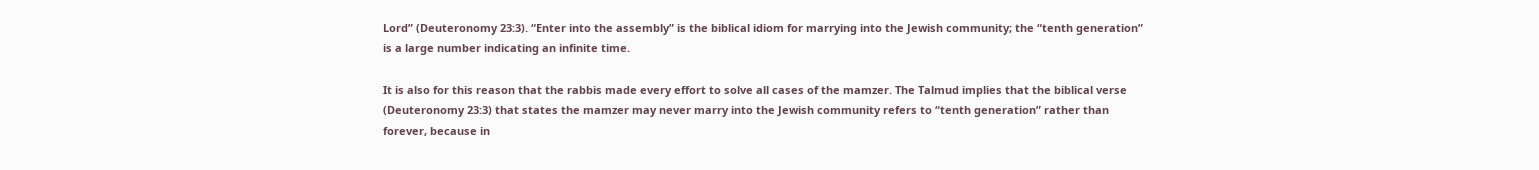Lord” (Deuteronomy 23:3). “Enter into the assembly” is the biblical idiom for marrying into the Jewish community; the “tenth generation” is a large number indicating an infinite time.

It is also for this reason that the rabbis made every effort to solve all cases of the mamzer. The Talmud implies that the biblical verse (Deuteronomy 23:3) that states the mamzer may never marry into the Jewish community refers to “tenth generation” rather than forever, because in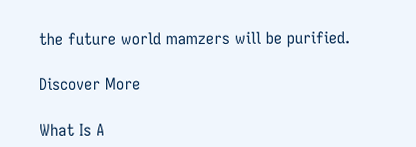the future world mamzers will be purified.

Discover More

What Is A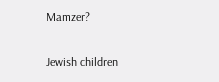Mamzer?

Jewish children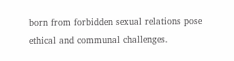born from forbidden sexual relations pose ethical and communal challenges.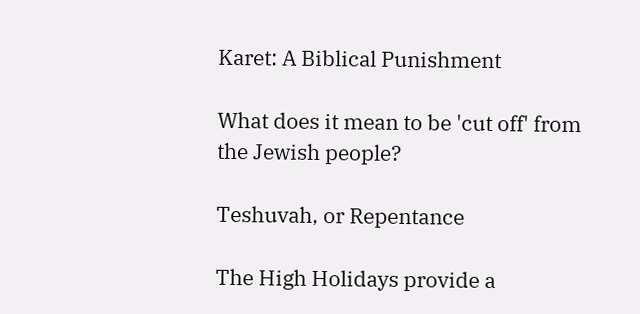Karet: A Biblical Punishment

What does it mean to be 'cut off' from the Jewish people?

Teshuvah, or Repentance

The High Holidays provide a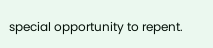special opportunity to repent.